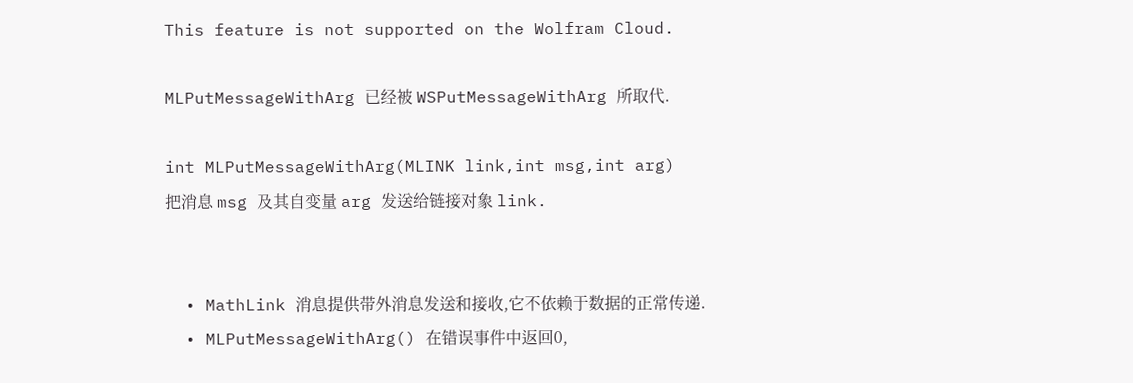This feature is not supported on the Wolfram Cloud.

MLPutMessageWithArg 已经被 WSPutMessageWithArg 所取代.

int MLPutMessageWithArg(MLINK link,int msg,int arg)
把消息 msg 及其自变量 arg 发送给链接对象 link.


  • MathLink 消息提供带外消息发送和接收,它不依赖于数据的正常传递.
  • MLPutMessageWithArg() 在错误事件中返回0,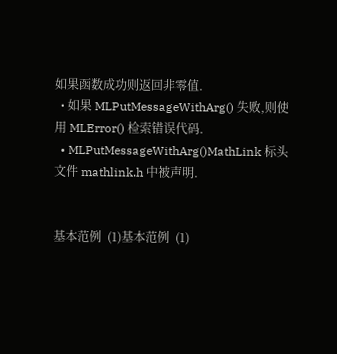如果函数成功则返回非零值.
  • 如果 MLPutMessageWithArg() 失败,则使用 MLError() 检索错误代码.
  • MLPutMessageWithArg()MathLink 标头文件 mathlink.h 中被声明.


基本范例  (1)基本范例  (1)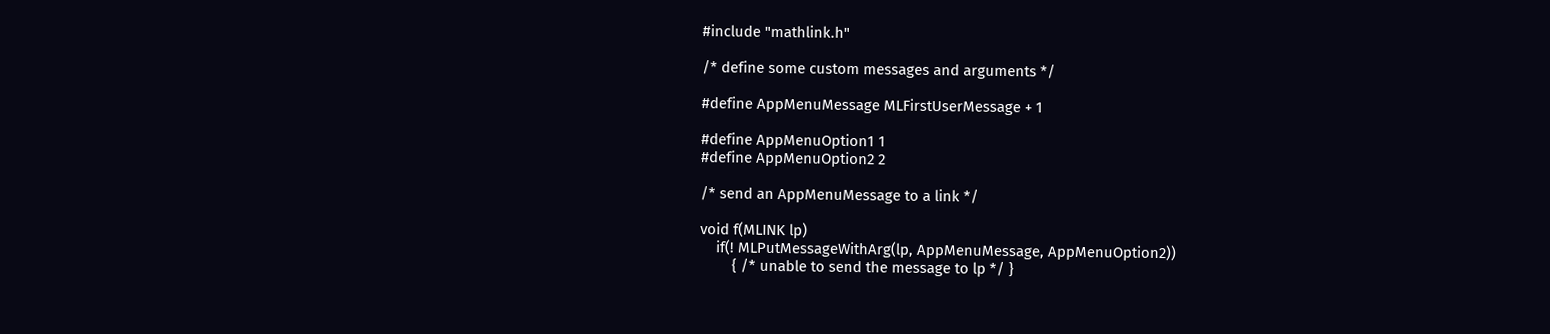#include "mathlink.h"

/* define some custom messages and arguments */

#define AppMenuMessage MLFirstUserMessage + 1

#define AppMenuOption1 1
#define AppMenuOption2 2

/* send an AppMenuMessage to a link */

void f(MLINK lp)
    if(! MLPutMessageWithArg(lp, AppMenuMessage, AppMenuOption2))
        { /* unable to send the message to lp */ }